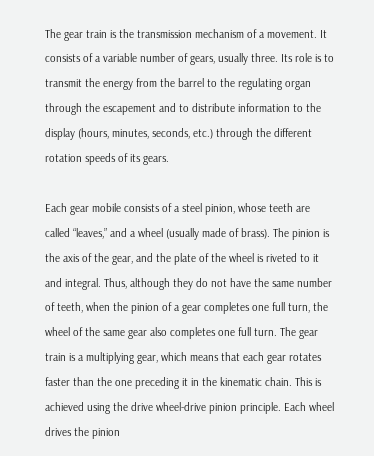The gear train is the transmission mechanism of a movement. It consists of a variable number of gears, usually three. Its role is to transmit the energy from the barrel to the regulating organ through the escapement and to distribute information to the display (hours, minutes, seconds, etc.) through the different rotation speeds of its gears.

Each gear mobile consists of a steel pinion, whose teeth are called “leaves,” and a wheel (usually made of brass). The pinion is the axis of the gear, and the plate of the wheel is riveted to it and integral. Thus, although they do not have the same number of teeth, when the pinion of a gear completes one full turn, the wheel of the same gear also completes one full turn. The gear train is a multiplying gear, which means that each gear rotates faster than the one preceding it in the kinematic chain. This is achieved using the drive wheel-drive pinion principle. Each wheel drives the pinion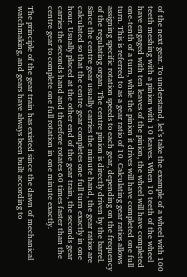of the next gear. To understand, let’s take the example of a wheel with 100 teeth meshing with a pinion with 10 leaves. When 10 teeth of the wheel have engaged with ten leaves of the pinion, the wheel will have completed one-tenth of a turn, while the pinion it drives will have completed one full turn. This is referred to as a gear ratio of 10. Calculating gear ratios allows assigning specific rotation speeds to each gear, depending on the frequency of the regulating organ. The centre pinion is directly driven by the barrel. Since the centre gear usually carries the minute hand, the gear ratios are calculated so that the centre gear completes one full turn exactly in one hour. Usually placed at the other end of the gear train, the seconds gear carries the seconds hand and therefore rotates 60 times faster than the centre gear to complete one full rotation in one minute exactly.

The principle of the gear train has existed since the dawn of mechanical watchmaking, and gears have always been built according to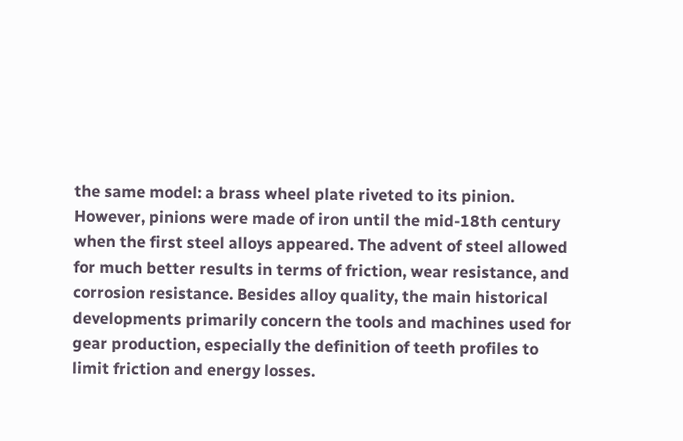the same model: a brass wheel plate riveted to its pinion. However, pinions were made of iron until the mid-18th century when the first steel alloys appeared. The advent of steel allowed for much better results in terms of friction, wear resistance, and corrosion resistance. Besides alloy quality, the main historical developments primarily concern the tools and machines used for gear production, especially the definition of teeth profiles to limit friction and energy losses.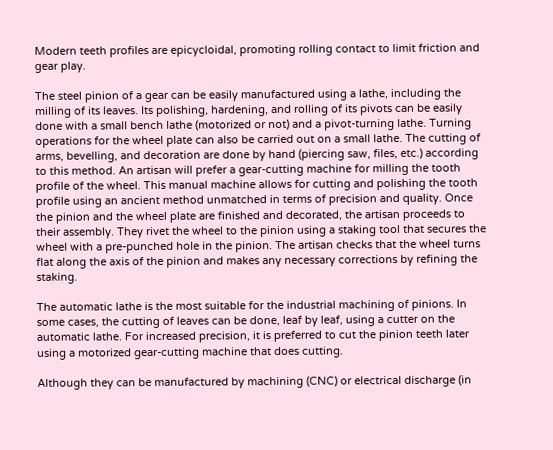Modern teeth profiles are epicycloidal, promoting rolling contact to limit friction and gear play.

The steel pinion of a gear can be easily manufactured using a lathe, including the milling of its leaves. Its polishing, hardening, and rolling of its pivots can be easily done with a small bench lathe (motorized or not) and a pivot-turning lathe. Turning operations for the wheel plate can also be carried out on a small lathe. The cutting of arms, bevelling, and decoration are done by hand (piercing saw, files, etc.) according to this method. An artisan will prefer a gear-cutting machine for milling the tooth profile of the wheel. This manual machine allows for cutting and polishing the tooth profile using an ancient method unmatched in terms of precision and quality. Once the pinion and the wheel plate are finished and decorated, the artisan proceeds to their assembly. They rivet the wheel to the pinion using a staking tool that secures the wheel with a pre-punched hole in the pinion. The artisan checks that the wheel turns flat along the axis of the pinion and makes any necessary corrections by refining the staking.

The automatic lathe is the most suitable for the industrial machining of pinions. In some cases, the cutting of leaves can be done, leaf by leaf, using a cutter on the automatic lathe. For increased precision, it is preferred to cut the pinion teeth later using a motorized gear-cutting machine that does cutting.

Although they can be manufactured by machining (CNC) or electrical discharge (in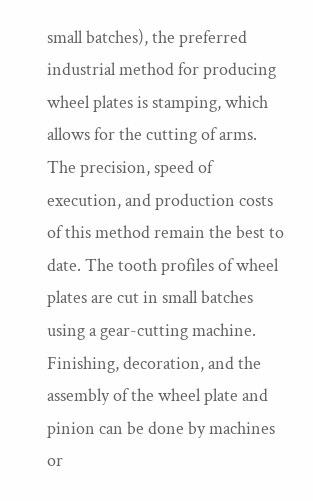small batches), the preferred industrial method for producing wheel plates is stamping, which allows for the cutting of arms. The precision, speed of execution, and production costs of this method remain the best to date. The tooth profiles of wheel plates are cut in small batches using a gear-cutting machine. Finishing, decoration, and the assembly of the wheel plate and pinion can be done by machines or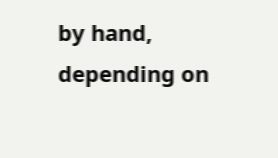by hand, depending on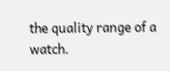the quality range of a watch.